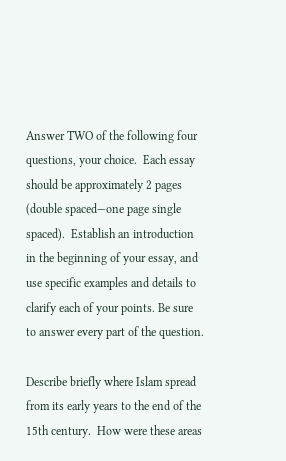Answer TWO of the following four questions, your choice.  Each essay should be approximately 2 pages (double spaced—one page single spaced).  Establish an introduction in the beginning of your essay, and use specific examples and details to clarify each of your points. Be sure to answer every part of the question.

Describe briefly where Islam spread from its early years to the end of the 15th century.  How were these areas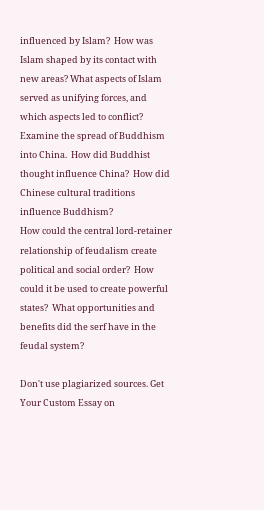influenced by Islam?  How was Islam shaped by its contact with new areas? What aspects of Islam served as unifying forces, and which aspects led to conflict?
Examine the spread of Buddhism into China.  How did Buddhist thought influence China?  How did Chinese cultural traditions influence Buddhism?
How could the central lord-retainer relationship of feudalism create political and social order?  How could it be used to create powerful states?  What opportunities and benefits did the serf have in the feudal system?

Don't use plagiarized sources. Get Your Custom Essay on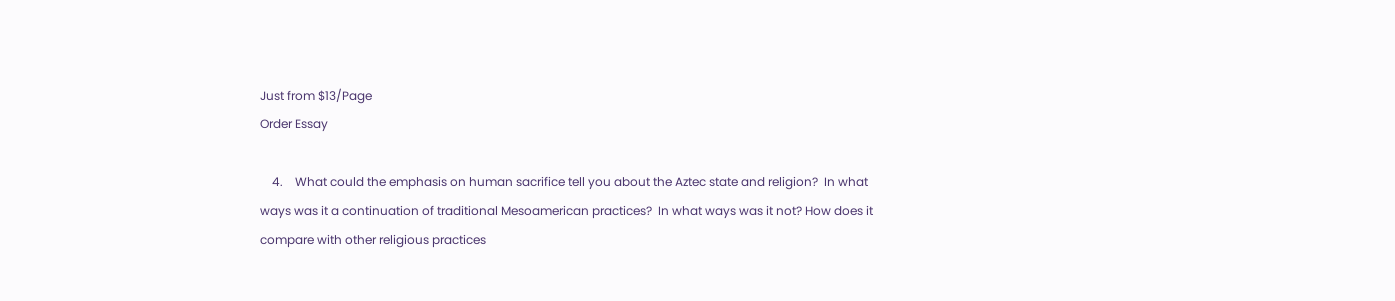Just from $13/Page
Order Essay

    4.    What could the emphasis on human sacrifice tell you about the Aztec state and religion?  In what ways was it a continuation of traditional Mesoamerican practices?  In what ways was it not? How does it compare with other religious practices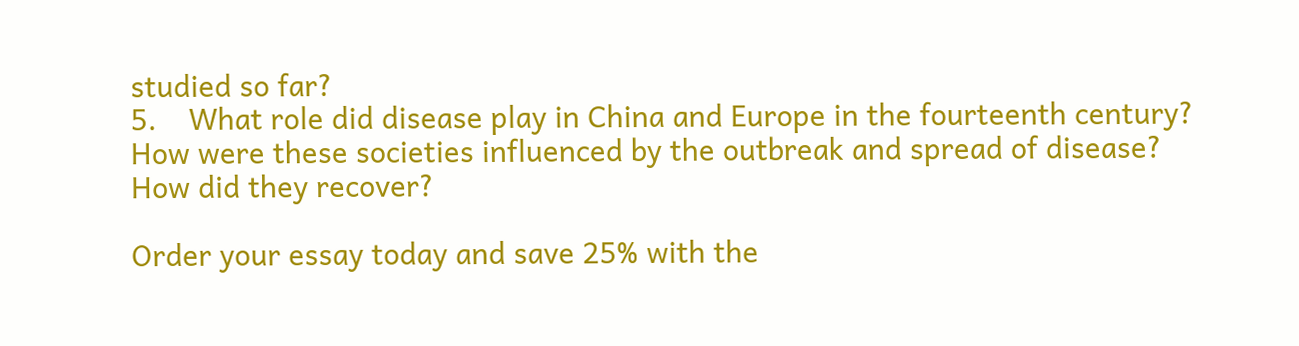studied so far?
5.    What role did disease play in China and Europe in the fourteenth century?  How were these societies influenced by the outbreak and spread of disease?  How did they recover?

Order your essay today and save 25% with the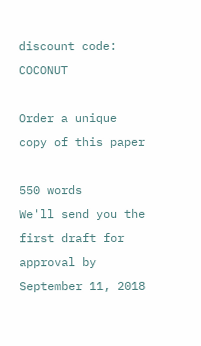discount code: COCONUT

Order a unique copy of this paper

550 words
We'll send you the first draft for approval by September 11, 2018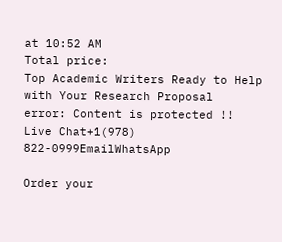at 10:52 AM
Total price:
Top Academic Writers Ready to Help
with Your Research Proposal
error: Content is protected !!
Live Chat+1(978) 822-0999EmailWhatsApp

Order your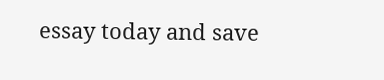essay today and save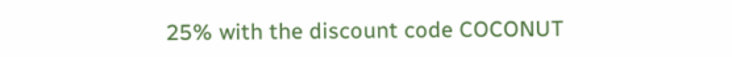25% with the discount code COCONUT